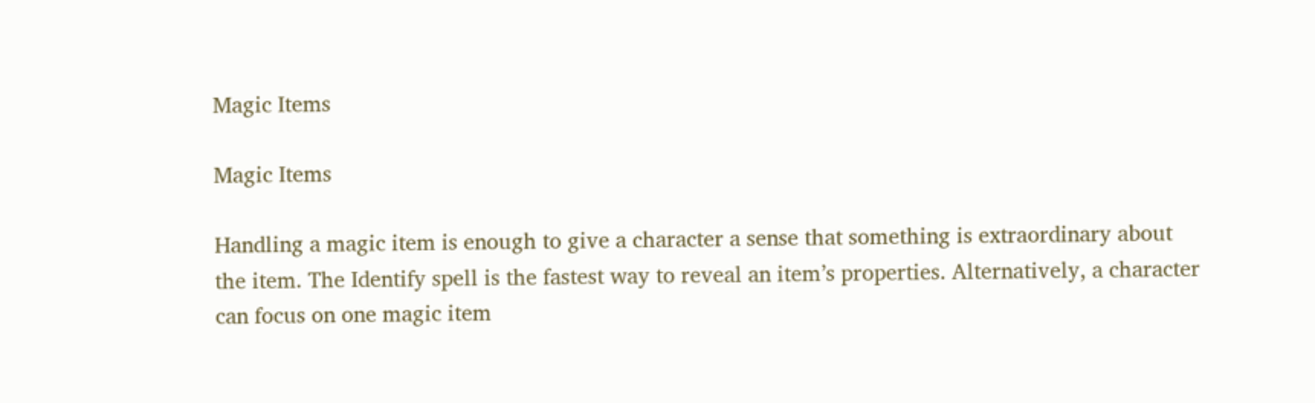Magic Items

Magic Items

Handling a magic item is enough to give a character a sense that something is extraordinary about the item. The Identify spell is the fastest way to reveal an item’s properties. Alternatively, a character can focus on one magic item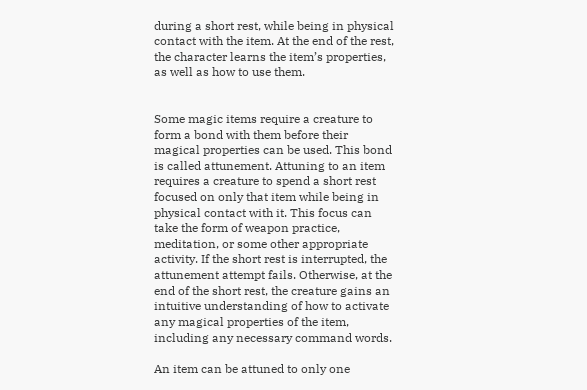during a short rest, while being in physical contact with the item. At the end of the rest, the character learns the item’s properties, as well as how to use them.


Some magic items require a creature to form a bond with them before their magical properties can be used. This bond is called attunement. Attuning to an item requires a creature to spend a short rest focused on only that item while being in physical contact with it. This focus can take the form of weapon practice, meditation, or some other appropriate activity. If the short rest is interrupted, the attunement attempt fails. Otherwise, at the end of the short rest, the creature gains an intuitive understanding of how to activate any magical properties of the item, including any necessary command words.

An item can be attuned to only one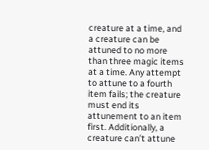creature at a time, and a creature can be attuned to no more than three magic items at a time. Any attempt to attune to a fourth item fails; the creature must end its attunement to an item first. Additionally, a creature can’t attune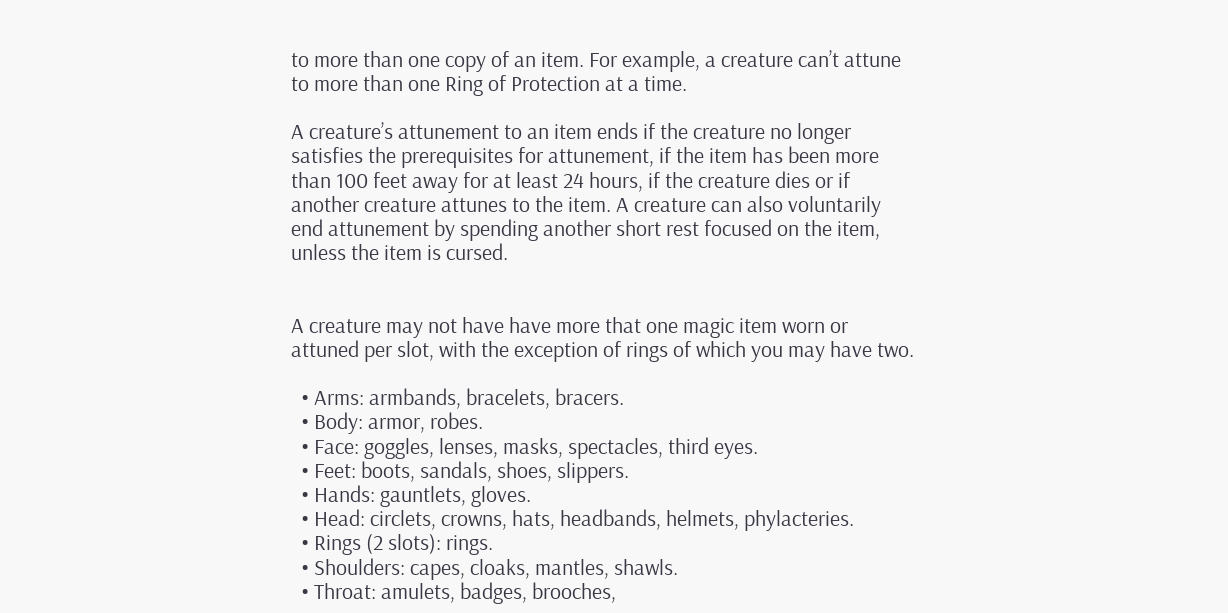to more than one copy of an item. For example, a creature can’t attune to more than one Ring of Protection at a time.

A creature’s attunement to an item ends if the creature no longer satisfies the prerequisites for attunement, if the item has been more than 100 feet away for at least 24 hours, if the creature dies or if another creature attunes to the item. A creature can also voluntarily end attunement by spending another short rest focused on the item, unless the item is cursed.


A creature may not have have more that one magic item worn or attuned per slot, with the exception of rings of which you may have two.

  • Arms: armbands, bracelets, bracers.
  • Body: armor, robes.
  • Face: goggles, lenses, masks, spectacles, third eyes.
  • Feet: boots, sandals, shoes, slippers.
  • Hands: gauntlets, gloves.
  • Head: circlets, crowns, hats, headbands, helmets, phylacteries.
  • Rings (2 slots): rings.
  • Shoulders: capes, cloaks, mantles, shawls.
  • Throat: amulets, badges, brooches,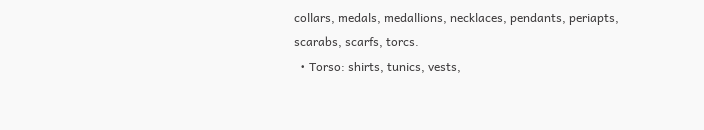collars, medals, medallions, necklaces, pendants, periapts, scarabs, scarfs, torcs.
  • Torso: shirts, tunics, vests,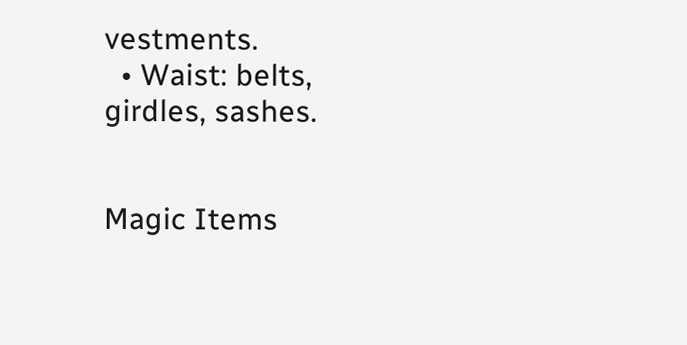vestments.
  • Waist: belts, girdles, sashes.


Magic Items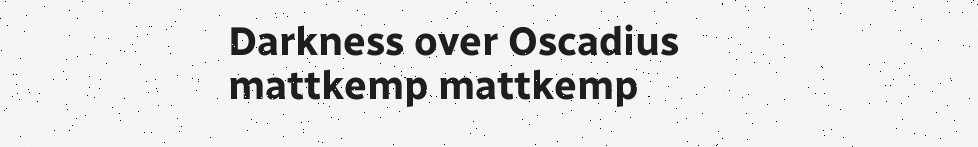Darkness over Oscadius mattkemp mattkemp